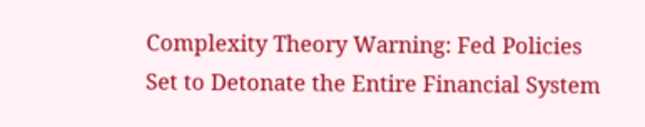Complexity Theory Warning: Fed Policies Set to Detonate the Entire Financial System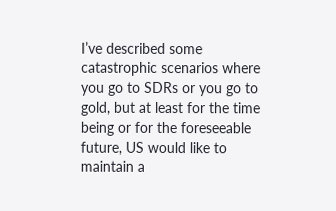I’ve described some catastrophic scenarios where you go to SDRs or you go to gold, but at least for the time being or for the foreseeable future, US would like to maintain a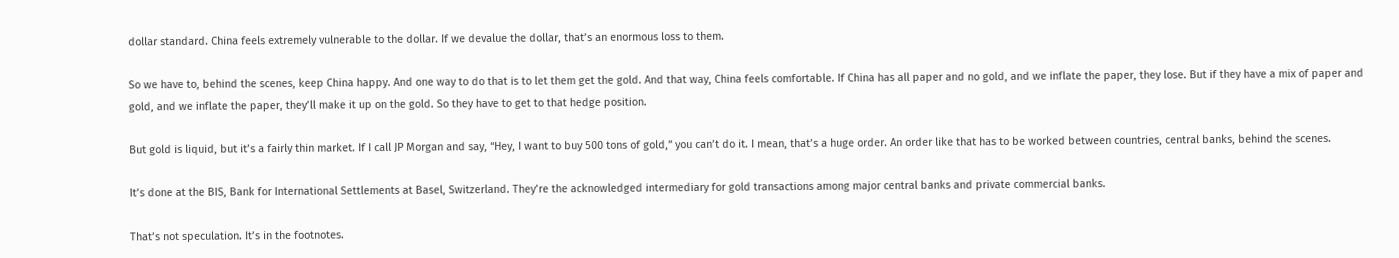dollar standard. China feels extremely vulnerable to the dollar. If we devalue the dollar, that’s an enormous loss to them.

So we have to, behind the scenes, keep China happy. And one way to do that is to let them get the gold. And that way, China feels comfortable. If China has all paper and no gold, and we inflate the paper, they lose. But if they have a mix of paper and gold, and we inflate the paper, they’ll make it up on the gold. So they have to get to that hedge position.

But gold is liquid, but it’s a fairly thin market. If I call JP Morgan and say, “Hey, I want to buy 500 tons of gold,” you can’t do it. I mean, that’s a huge order. An order like that has to be worked between countries, central banks, behind the scenes.

It’s done at the BIS, Bank for International Settlements at Basel, Switzerland. They’re the acknowledged intermediary for gold transactions among major central banks and private commercial banks.

That’s not speculation. It’s in the footnotes.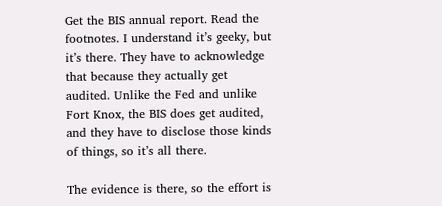Get the BIS annual report. Read the footnotes. I understand it’s geeky, but it’s there. They have to acknowledge that because they actually get audited. Unlike the Fed and unlike Fort Knox, the BIS does get audited, and they have to disclose those kinds of things, so it’s all there.

The evidence is there, so the effort is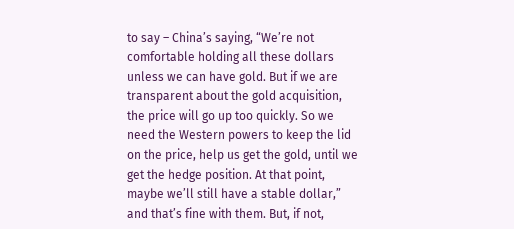to say – China’s saying, “We’re not comfortable holding all these dollars unless we can have gold. But if we are transparent about the gold acquisition, the price will go up too quickly. So we need the Western powers to keep the lid on the price, help us get the gold, until we get the hedge position. At that point, maybe we’ll still have a stable dollar,” and that’s fine with them. But, if not,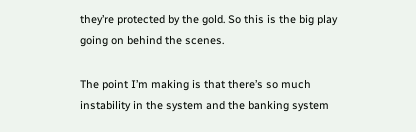they’re protected by the gold. So this is the big play going on behind the scenes.

The point I’m making is that there’s so much instability in the system and the banking system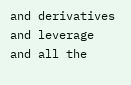and derivatives and leverage and all the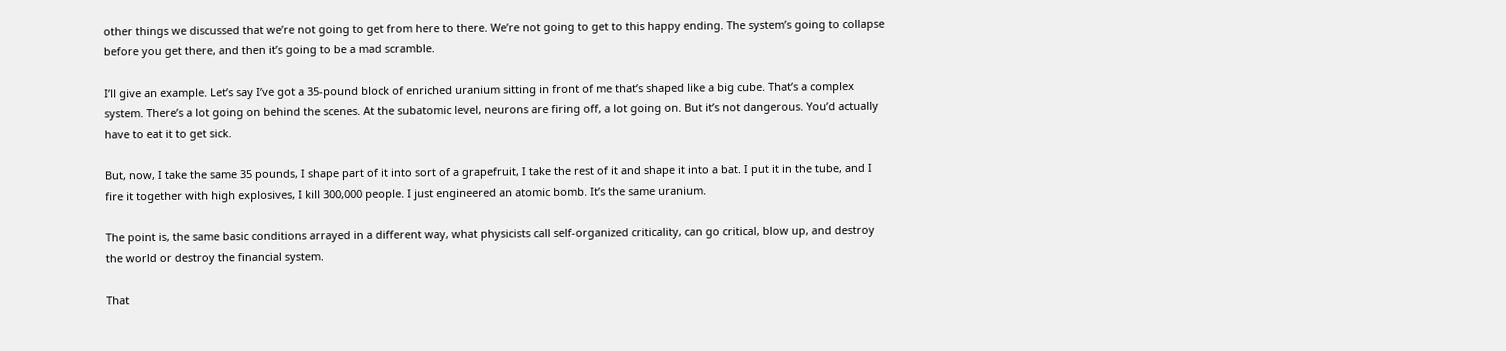other things we discussed that we’re not going to get from here to there. We’re not going to get to this happy ending. The system’s going to collapse before you get there, and then it’s going to be a mad scramble.

I’ll give an example. Let’s say I’ve got a 35-pound block of enriched uranium sitting in front of me that’s shaped like a big cube. That’s a complex system. There’s a lot going on behind the scenes. At the subatomic level, neurons are firing off, a lot going on. But it’s not dangerous. You’d actually have to eat it to get sick.

But, now, I take the same 35 pounds, I shape part of it into sort of a grapefruit, I take the rest of it and shape it into a bat. I put it in the tube, and I fire it together with high explosives, I kill 300,000 people. I just engineered an atomic bomb. It’s the same uranium.

The point is, the same basic conditions arrayed in a different way, what physicists call self-organized criticality, can go critical, blow up, and destroy the world or destroy the financial system.

That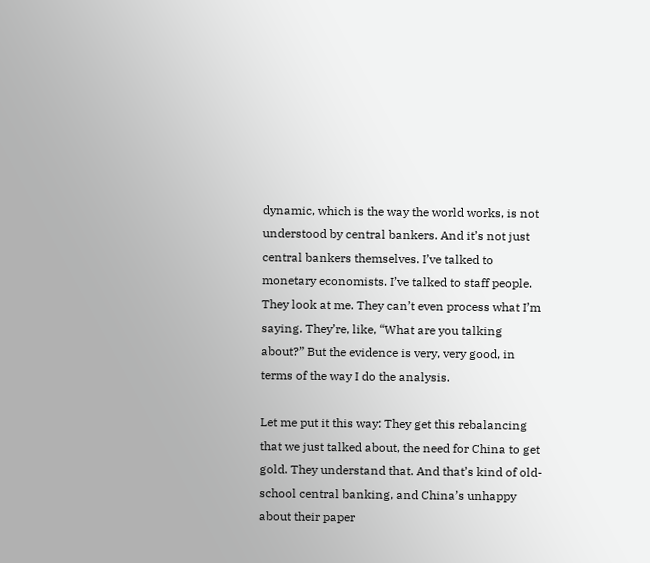dynamic, which is the way the world works, is not understood by central bankers. And it’s not just central bankers themselves. I’ve talked to monetary economists. I’ve talked to staff people. They look at me. They can’t even process what I’m saying. They’re, like, “What are you talking about?” But the evidence is very, very good, in terms of the way I do the analysis.

Let me put it this way: They get this rebalancing that we just talked about, the need for China to get gold. They understand that. And that’s kind of old-school central banking, and China’s unhappy about their paper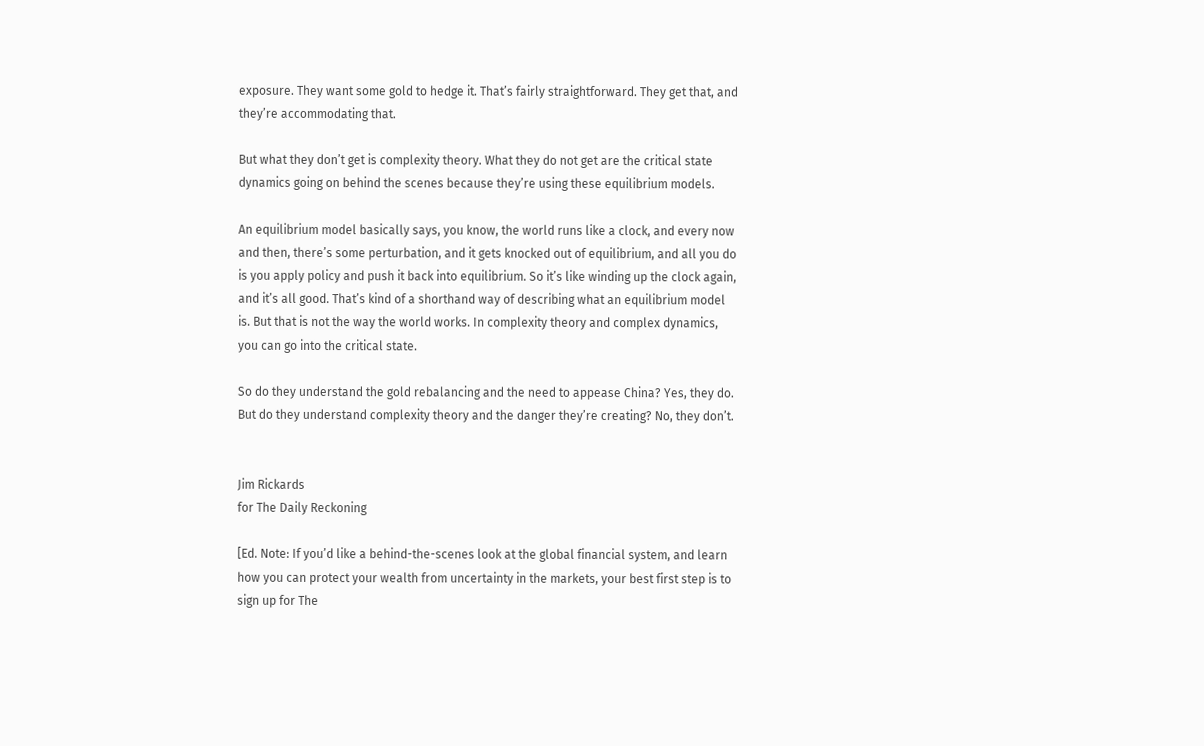exposure. They want some gold to hedge it. That’s fairly straightforward. They get that, and they’re accommodating that.

But what they don’t get is complexity theory. What they do not get are the critical state dynamics going on behind the scenes because they’re using these equilibrium models.

An equilibrium model basically says, you know, the world runs like a clock, and every now and then, there’s some perturbation, and it gets knocked out of equilibrium, and all you do is you apply policy and push it back into equilibrium. So it’s like winding up the clock again, and it’s all good. That’s kind of a shorthand way of describing what an equilibrium model is. But that is not the way the world works. In complexity theory and complex dynamics, you can go into the critical state.

So do they understand the gold rebalancing and the need to appease China? Yes, they do. But do they understand complexity theory and the danger they’re creating? No, they don’t.


Jim Rickards
for The Daily Reckoning

[Ed. Note: If you’d like a behind-the-scenes look at the global financial system, and learn how you can protect your wealth from uncertainty in the markets, your best first step is to sign up for The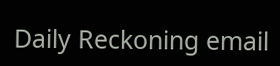Daily Reckoning email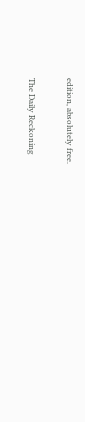edition, absolutely free.

The Daily Reckoning